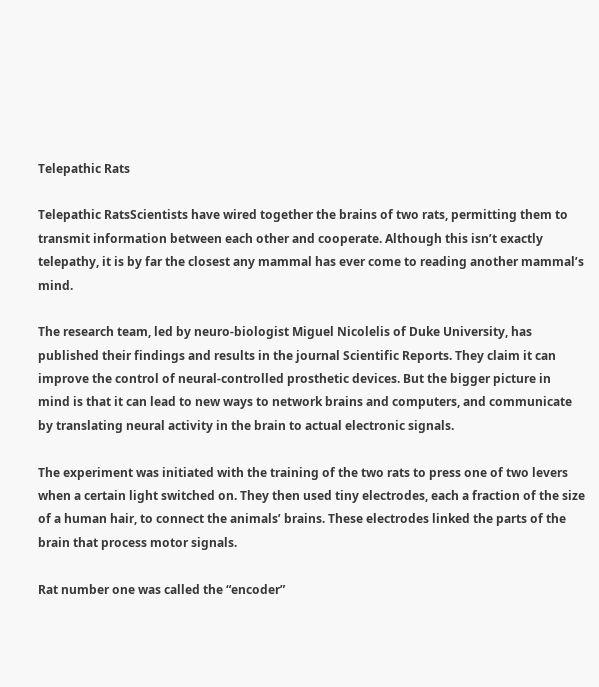Telepathic Rats

Telepathic RatsScientists have wired together the brains of two rats, permitting them to transmit information between each other and cooperate. Although this isn’t exactly telepathy, it is by far the closest any mammal has ever come to reading another mammal’s mind.

The research team, led by neuro-biologist Miguel Nicolelis of Duke University, has published their findings and results in the journal Scientific Reports. They claim it can improve the control of neural-controlled prosthetic devices. But the bigger picture in mind is that it can lead to new ways to network brains and computers, and communicate by translating neural activity in the brain to actual electronic signals.

The experiment was initiated with the training of the two rats to press one of two levers when a certain light switched on. They then used tiny electrodes, each a fraction of the size of a human hair, to connect the animals’ brains. These electrodes linked the parts of the brain that process motor signals.

Rat number one was called the “encoder”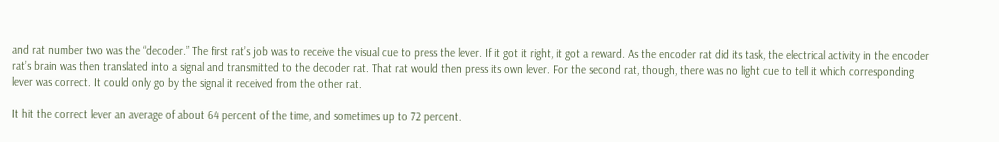and rat number two was the “decoder.” The first rat’s job was to receive the visual cue to press the lever. If it got it right, it got a reward. As the encoder rat did its task, the electrical activity in the encoder rat’s brain was then translated into a signal and transmitted to the decoder rat. That rat would then press its own lever. For the second rat, though, there was no light cue to tell it which corresponding lever was correct. It could only go by the signal it received from the other rat.

It hit the correct lever an average of about 64 percent of the time, and sometimes up to 72 percent.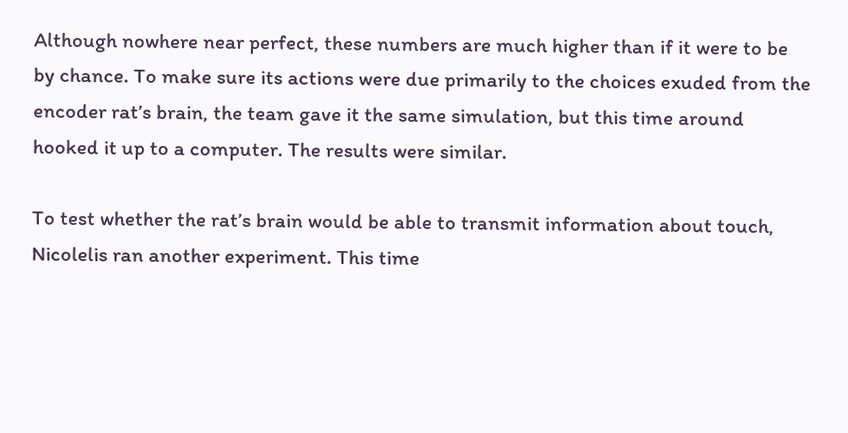Although nowhere near perfect, these numbers are much higher than if it were to be by chance. To make sure its actions were due primarily to the choices exuded from the encoder rat’s brain, the team gave it the same simulation, but this time around hooked it up to a computer. The results were similar.

To test whether the rat’s brain would be able to transmit information about touch, Nicolelis ran another experiment. This time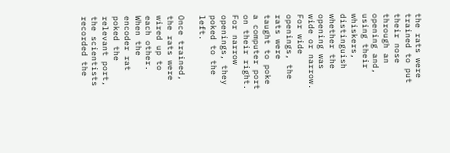the rats were trained to put their nose through an opening and, using their whiskers, distinguish whether the opening was wide or narrow. For wide openings, the rats were taught to poke a computer port on their right. For narrow openings, they poked to the left.

Once trained, the rats were wired up to each other. When the encoder rat poked the relevant port, the scientists recorded the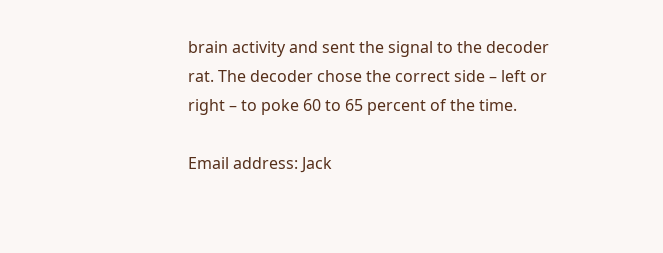brain activity and sent the signal to the decoder rat. The decoder chose the correct side – left or right – to poke 60 to 65 percent of the time.

Email address: Jack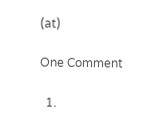(at)

One Comment

  1.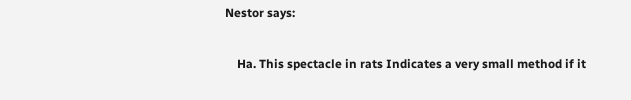Nestor says:

    Ha. This spectacle in rats Indicates a very small method if it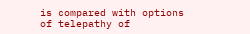is compared with options of telepathy of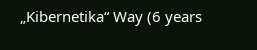„Kibernetika“ Way (6 years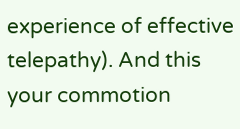experience of effective telepathy). And this your commotion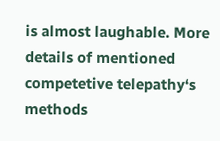is almost laughable. More details of mentioned competetive telepathy‘s methods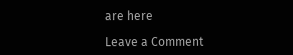are here

Leave a Comment